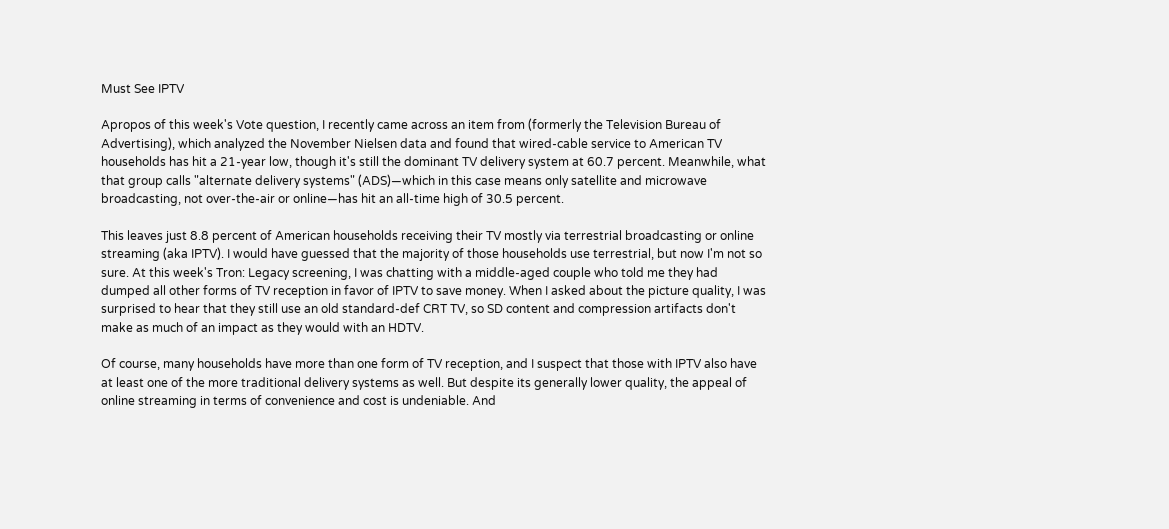Must See IPTV

Apropos of this week's Vote question, I recently came across an item from (formerly the Television Bureau of Advertising), which analyzed the November Nielsen data and found that wired-cable service to American TV households has hit a 21-year low, though it's still the dominant TV delivery system at 60.7 percent. Meanwhile, what that group calls "alternate delivery systems" (ADS)—which in this case means only satellite and microwave broadcasting, not over-the-air or online—has hit an all-time high of 30.5 percent.

This leaves just 8.8 percent of American households receiving their TV mostly via terrestrial broadcasting or online streaming (aka IPTV). I would have guessed that the majority of those households use terrestrial, but now I'm not so sure. At this week's Tron: Legacy screening, I was chatting with a middle-aged couple who told me they had dumped all other forms of TV reception in favor of IPTV to save money. When I asked about the picture quality, I was surprised to hear that they still use an old standard-def CRT TV, so SD content and compression artifacts don't make as much of an impact as they would with an HDTV.

Of course, many households have more than one form of TV reception, and I suspect that those with IPTV also have at least one of the more traditional delivery systems as well. But despite its generally lower quality, the appeal of online streaming in terms of convenience and cost is undeniable. And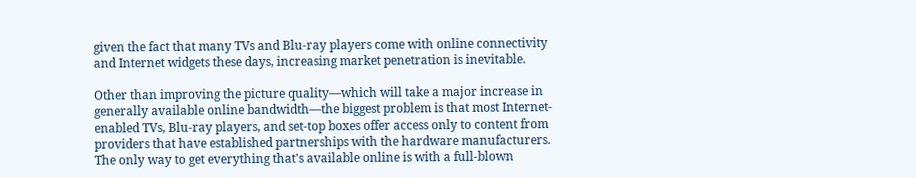given the fact that many TVs and Blu-ray players come with online connectivity and Internet widgets these days, increasing market penetration is inevitable.

Other than improving the picture quality—which will take a major increase in generally available online bandwidth—the biggest problem is that most Internet-enabled TVs, Blu-ray players, and set-top boxes offer access only to content from providers that have established partnerships with the hardware manufacturers. The only way to get everything that's available online is with a full-blown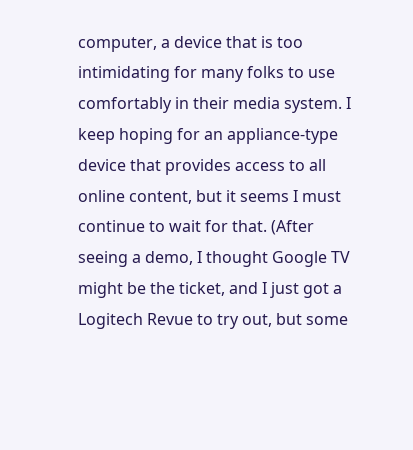computer, a device that is too intimidating for many folks to use comfortably in their media system. I keep hoping for an appliance-type device that provides access to all online content, but it seems I must continue to wait for that. (After seeing a demo, I thought Google TV might be the ticket, and I just got a Logitech Revue to try out, but some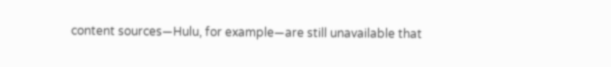content sources—Hulu, for example—are still unavailable that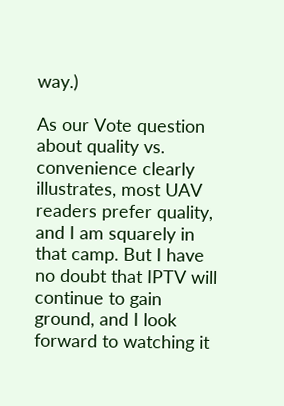way.)

As our Vote question about quality vs. convenience clearly illustrates, most UAV readers prefer quality, and I am squarely in that camp. But I have no doubt that IPTV will continue to gain ground, and I look forward to watching it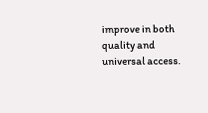improve in both quality and universal access.